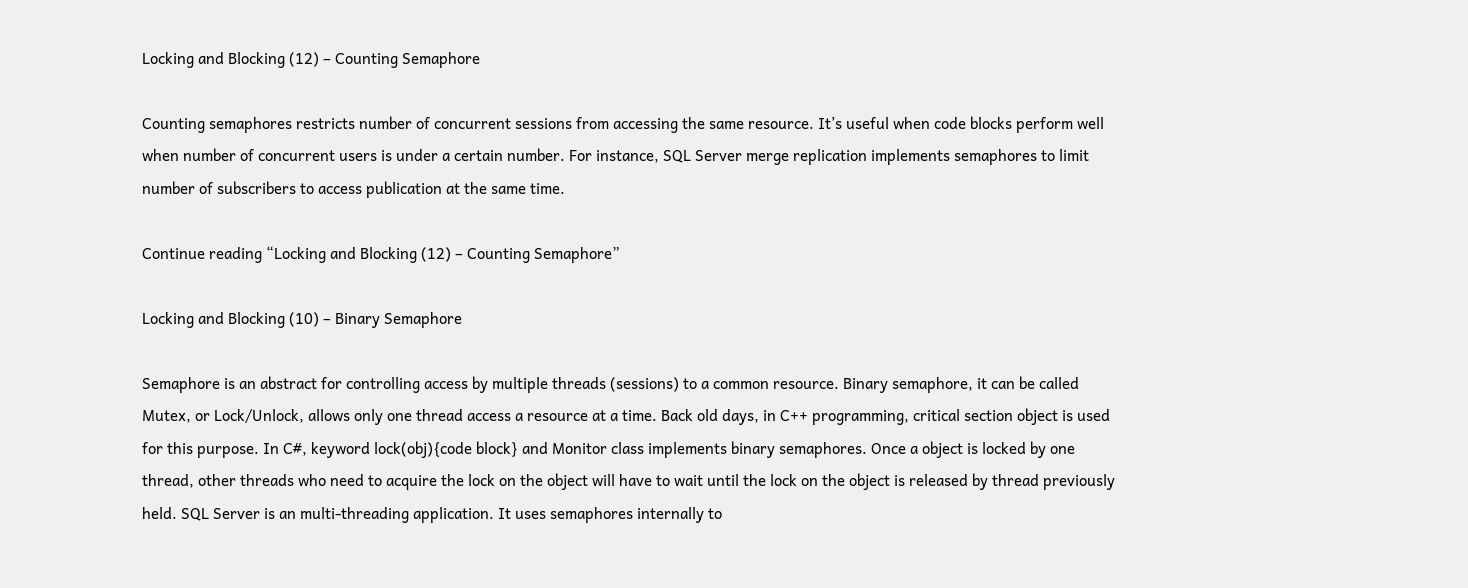Locking and Blocking (12) – Counting Semaphore

Counting semaphores restricts number of concurrent sessions from accessing the same resource. It’s useful when code blocks perform well when number of concurrent users is under a certain number. For instance, SQL Server merge replication implements semaphores to limit number of subscribers to access publication at the same time.

Continue reading “Locking and Blocking (12) – Counting Semaphore”

Locking and Blocking (10) – Binary Semaphore

Semaphore is an abstract for controlling access by multiple threads (sessions) to a common resource. Binary semaphore, it can be called Mutex, or Lock/Unlock, allows only one thread access a resource at a time. Back old days, in C++ programming, critical section object is used for this purpose. In C#, keyword lock(obj){code block} and Monitor class implements binary semaphores. Once a object is locked by one thread, other threads who need to acquire the lock on the object will have to wait until the lock on the object is released by thread previously held. SQL Server is an multi-threading application. It uses semaphores internally to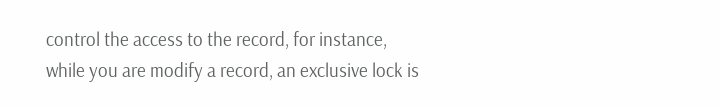control the access to the record, for instance, while you are modify a record, an exclusive lock is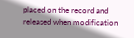placed on the record and released when modification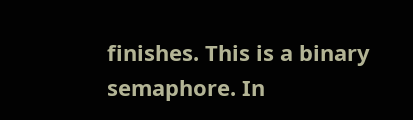finishes. This is a binary semaphore. In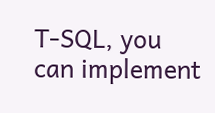T-SQL, you can implement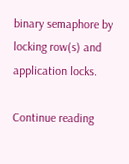binary semaphore by locking row(s) and application locks.

Continue reading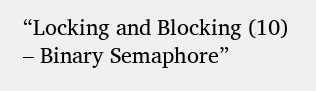“Locking and Blocking (10) – Binary Semaphore”